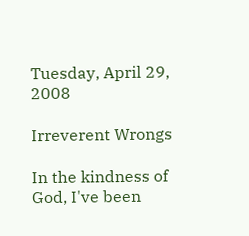Tuesday, April 29, 2008

Irreverent Wrongs

In the kindness of God, I've been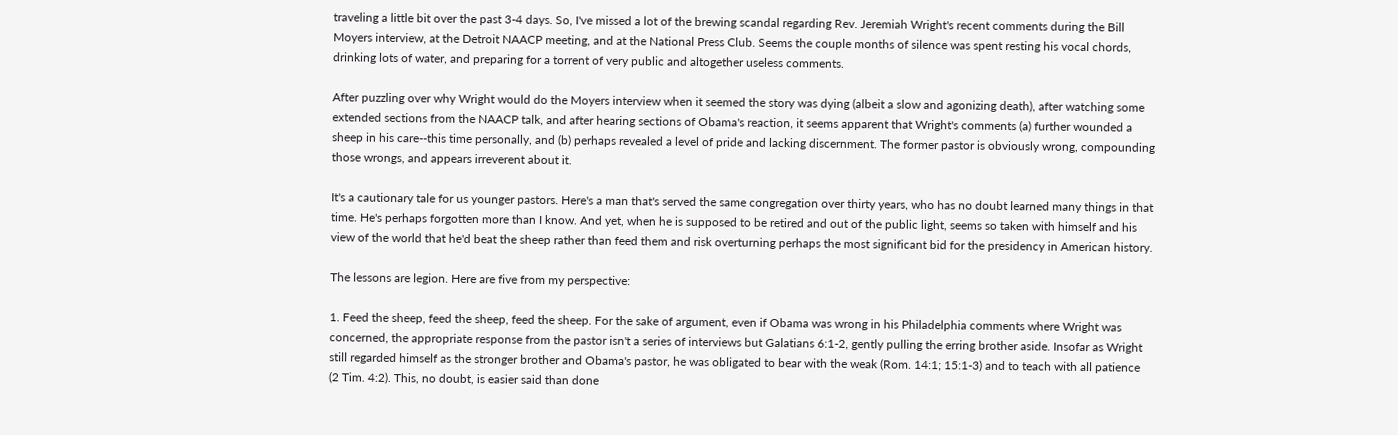traveling a little bit over the past 3-4 days. So, I've missed a lot of the brewing scandal regarding Rev. Jeremiah Wright's recent comments during the Bill Moyers interview, at the Detroit NAACP meeting, and at the National Press Club. Seems the couple months of silence was spent resting his vocal chords, drinking lots of water, and preparing for a torrent of very public and altogether useless comments.

After puzzling over why Wright would do the Moyers interview when it seemed the story was dying (albeit a slow and agonizing death), after watching some extended sections from the NAACP talk, and after hearing sections of Obama's reaction, it seems apparent that Wright's comments (a) further wounded a sheep in his care--this time personally, and (b) perhaps revealed a level of pride and lacking discernment. The former pastor is obviously wrong, compounding those wrongs, and appears irreverent about it.

It's a cautionary tale for us younger pastors. Here's a man that's served the same congregation over thirty years, who has no doubt learned many things in that time. He's perhaps forgotten more than I know. And yet, when he is supposed to be retired and out of the public light, seems so taken with himself and his view of the world that he'd beat the sheep rather than feed them and risk overturning perhaps the most significant bid for the presidency in American history.

The lessons are legion. Here are five from my perspective:

1. Feed the sheep, feed the sheep, feed the sheep. For the sake of argument, even if Obama was wrong in his Philadelphia comments where Wright was concerned, the appropriate response from the pastor isn't a series of interviews but Galatians 6:1-2, gently pulling the erring brother aside. Insofar as Wright still regarded himself as the stronger brother and Obama's pastor, he was obligated to bear with the weak (Rom. 14:1; 15:1-3) and to teach with all patience (2 Tim. 4:2). This, no doubt, is easier said than done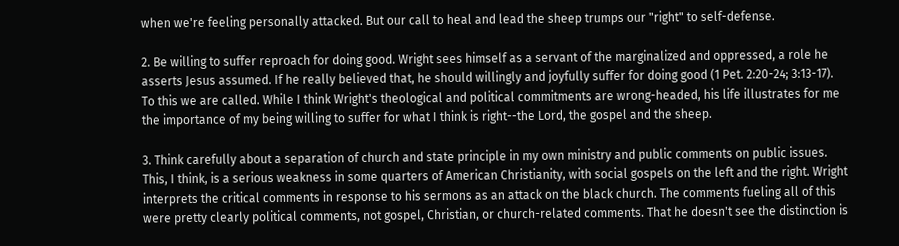when we're feeling personally attacked. But our call to heal and lead the sheep trumps our "right" to self-defense.

2. Be willing to suffer reproach for doing good. Wright sees himself as a servant of the marginalized and oppressed, a role he asserts Jesus assumed. If he really believed that, he should willingly and joyfully suffer for doing good (1 Pet. 2:20-24; 3:13-17). To this we are called. While I think Wright's theological and political commitments are wrong-headed, his life illustrates for me the importance of my being willing to suffer for what I think is right--the Lord, the gospel and the sheep.

3. Think carefully about a separation of church and state principle in my own ministry and public comments on public issues. This, I think, is a serious weakness in some quarters of American Christianity, with social gospels on the left and the right. Wright interprets the critical comments in response to his sermons as an attack on the black church. The comments fueling all of this were pretty clearly political comments, not gospel, Christian, or church-related comments. That he doesn't see the distinction is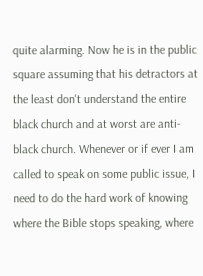quite alarming. Now he is in the public square assuming that his detractors at the least don't understand the entire black church and at worst are anti-black church. Whenever or if ever I am called to speak on some public issue, I need to do the hard work of knowing where the Bible stops speaking, where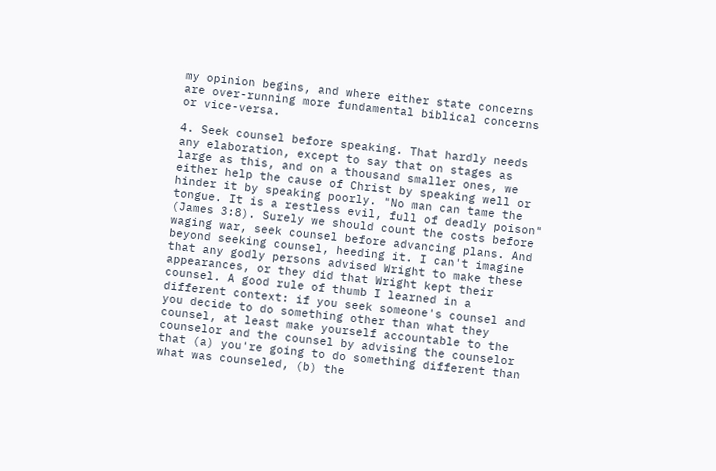my opinion begins, and where either state concerns are over-running more fundamental biblical concerns or vice-versa.

4. Seek counsel before speaking. That hardly needs any elaboration, except to say that on stages as large as this, and on a thousand smaller ones, we either help the cause of Christ by speaking well or hinder it by speaking poorly. "No man can tame the tongue. It is a restless evil, full of deadly poison" (James 3:8). Surely we should count the costs before waging war, seek counsel before advancing plans. And beyond seeking counsel, heeding it. I can't imagine that any godly persons advised Wright to make these appearances, or they did that Wright kept their counsel. A good rule of thumb I learned in a different context: if you seek someone's counsel and you decide to do something other than what they counsel, at least make yourself accountable to the counselor and the counsel by advising the counselor that (a) you're going to do something different than what was counseled, (b) the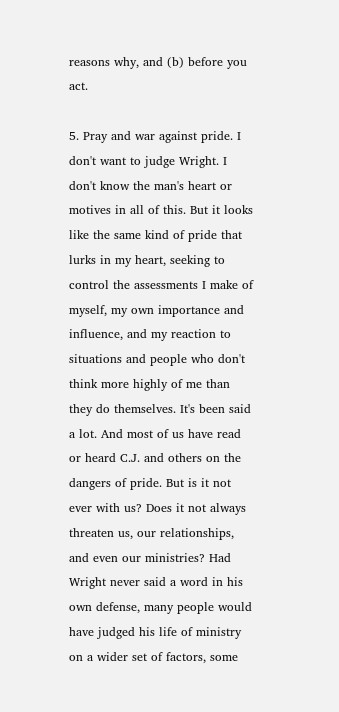reasons why, and (b) before you act.

5. Pray and war against pride. I don't want to judge Wright. I don't know the man's heart or motives in all of this. But it looks like the same kind of pride that lurks in my heart, seeking to control the assessments I make of myself, my own importance and influence, and my reaction to situations and people who don't think more highly of me than they do themselves. It's been said a lot. And most of us have read or heard C.J. and others on the dangers of pride. But is it not ever with us? Does it not always threaten us, our relationships, and even our ministries? Had Wright never said a word in his own defense, many people would have judged his life of ministry on a wider set of factors, some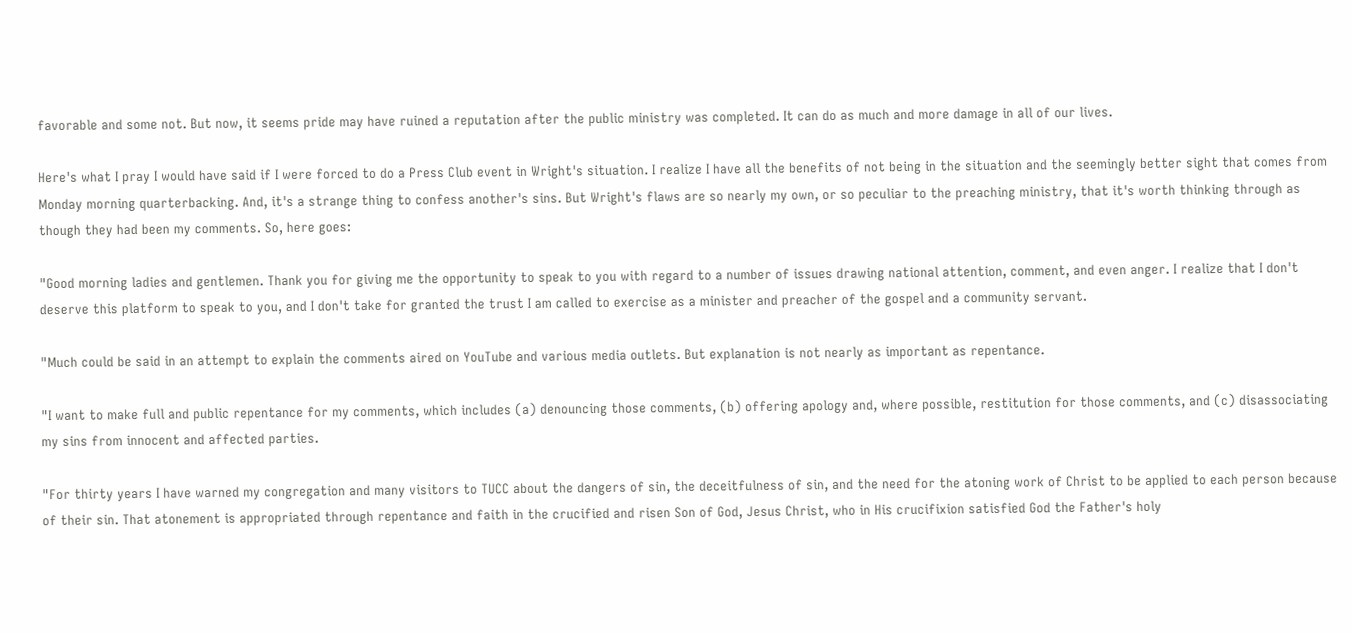favorable and some not. But now, it seems pride may have ruined a reputation after the public ministry was completed. It can do as much and more damage in all of our lives.

Here's what I pray I would have said if I were forced to do a Press Club event in Wright's situation. I realize I have all the benefits of not being in the situation and the seemingly better sight that comes from Monday morning quarterbacking. And, it's a strange thing to confess another's sins. But Wright's flaws are so nearly my own, or so peculiar to the preaching ministry, that it's worth thinking through as though they had been my comments. So, here goes:

"Good morning ladies and gentlemen. Thank you for giving me the opportunity to speak to you with regard to a number of issues drawing national attention, comment, and even anger. I realize that I don't deserve this platform to speak to you, and I don't take for granted the trust I am called to exercise as a minister and preacher of the gospel and a community servant.

"Much could be said in an attempt to explain the comments aired on YouTube and various media outlets. But explanation is not nearly as important as repentance.

"I want to make full and public repentance for my comments, which includes (a) denouncing those comments, (b) offering apology and, where possible, restitution for those comments, and (c) disassociating my sins from innocent and affected parties.

"For thirty years I have warned my congregation and many visitors to TUCC about the dangers of sin, the deceitfulness of sin, and the need for the atoning work of Christ to be applied to each person because of their sin. That atonement is appropriated through repentance and faith in the crucified and risen Son of God, Jesus Christ, who in His crucifixion satisfied God the Father's holy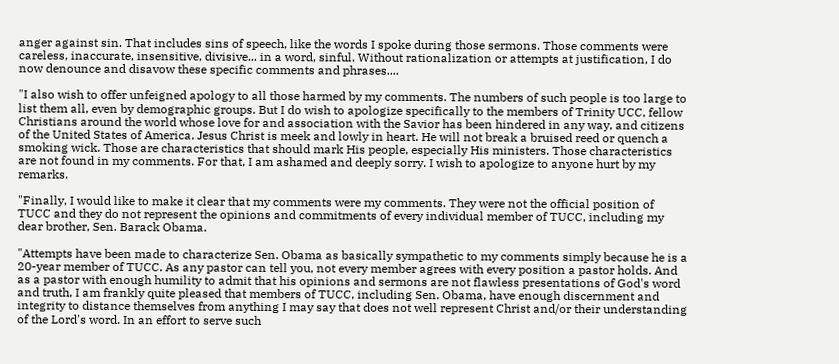anger against sin. That includes sins of speech, like the words I spoke during those sermons. Those comments were careless, inaccurate, insensitive, divisive... in a word, sinful. Without rationalization or attempts at justification, I do now denounce and disavow these specific comments and phrases....

"I also wish to offer unfeigned apology to all those harmed by my comments. The numbers of such people is too large to list them all, even by demographic groups. But I do wish to apologize specifically to the members of Trinity UCC, fellow Christians around the world whose love for and association with the Savior has been hindered in any way, and citizens of the United States of America. Jesus Christ is meek and lowly in heart. He will not break a bruised reed or quench a smoking wick. Those are characteristics that should mark His people, especially His ministers. Those characteristics are not found in my comments. For that, I am ashamed and deeply sorry. I wish to apologize to anyone hurt by my remarks.

"Finally, I would like to make it clear that my comments were my comments. They were not the official position of TUCC and they do not represent the opinions and commitments of every individual member of TUCC, including my dear brother, Sen. Barack Obama.

"Attempts have been made to characterize Sen. Obama as basically sympathetic to my comments simply because he is a 20-year member of TUCC. As any pastor can tell you, not every member agrees with every position a pastor holds. And as a pastor with enough humility to admit that his opinions and sermons are not flawless presentations of God's word and truth, I am frankly quite pleased that members of TUCC, including Sen. Obama, have enough discernment and integrity to distance themselves from anything I may say that does not well represent Christ and/or their understanding of the Lord's word. In an effort to serve such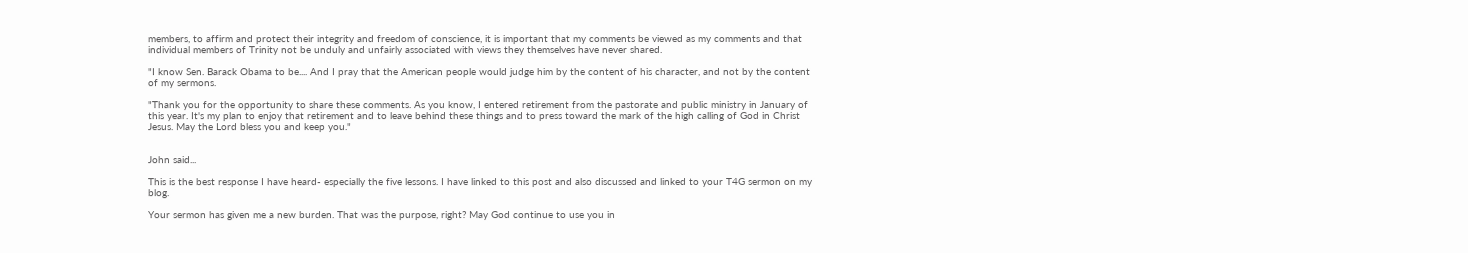members, to affirm and protect their integrity and freedom of conscience, it is important that my comments be viewed as my comments and that individual members of Trinity not be unduly and unfairly associated with views they themselves have never shared.

"I know Sen. Barack Obama to be.... And I pray that the American people would judge him by the content of his character, and not by the content of my sermons.

"Thank you for the opportunity to share these comments. As you know, I entered retirement from the pastorate and public ministry in January of this year. It's my plan to enjoy that retirement and to leave behind these things and to press toward the mark of the high calling of God in Christ Jesus. May the Lord bless you and keep you."


John said...

This is the best response I have heard- especially the five lessons. I have linked to this post and also discussed and linked to your T4G sermon on my blog.

Your sermon has given me a new burden. That was the purpose, right? May God continue to use you in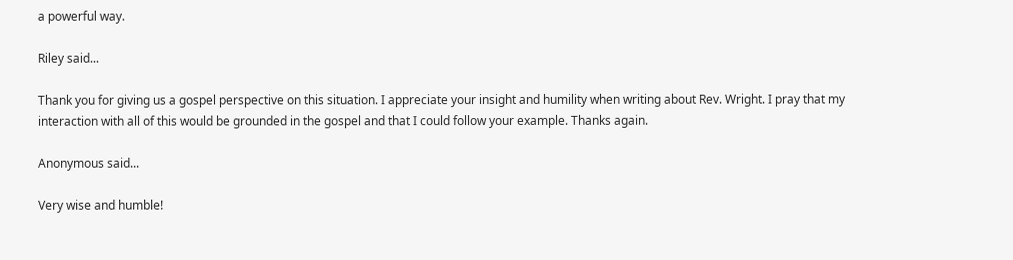a powerful way.

Riley said...

Thank you for giving us a gospel perspective on this situation. I appreciate your insight and humility when writing about Rev. Wright. I pray that my interaction with all of this would be grounded in the gospel and that I could follow your example. Thanks again.

Anonymous said...

Very wise and humble!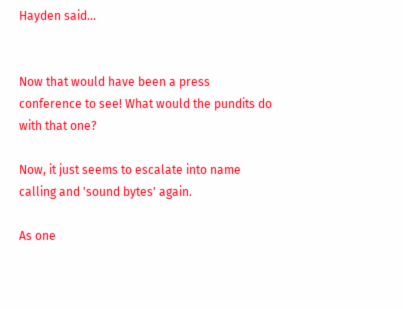Hayden said...


Now that would have been a press conference to see! What would the pundits do with that one?

Now, it just seems to escalate into name calling and 'sound bytes' again.

As one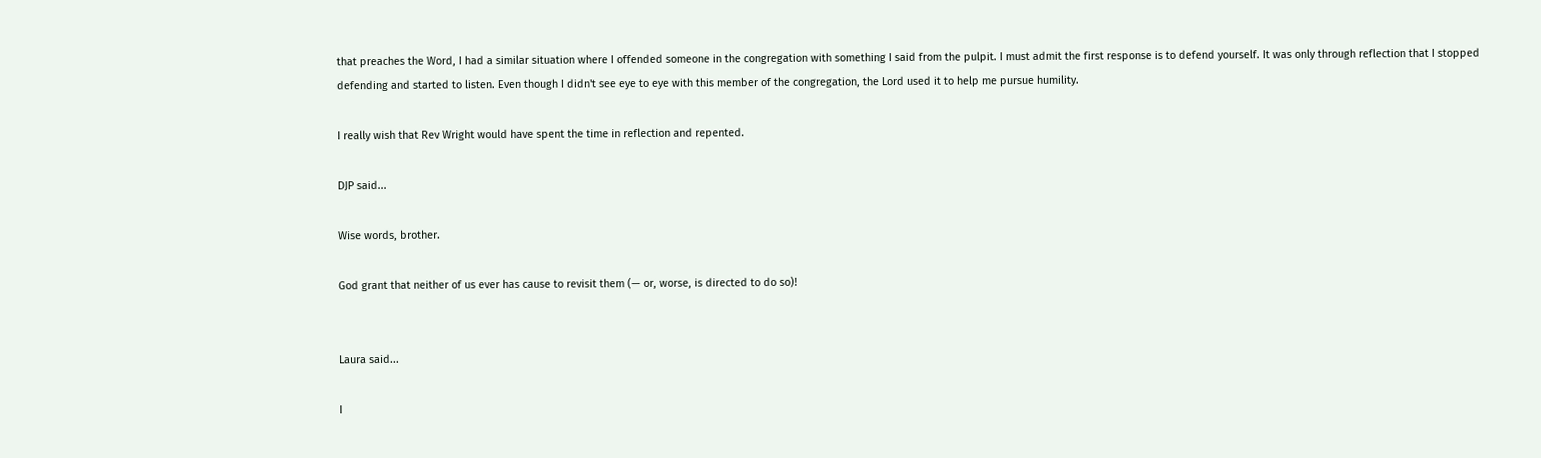that preaches the Word, I had a similar situation where I offended someone in the congregation with something I said from the pulpit. I must admit the first response is to defend yourself. It was only through reflection that I stopped defending and started to listen. Even though I didn't see eye to eye with this member of the congregation, the Lord used it to help me pursue humility.

I really wish that Rev Wright would have spent the time in reflection and repented.

DJP said...

Wise words, brother.

God grant that neither of us ever has cause to revisit them (— or, worse, is directed to do so)!


Laura said...

I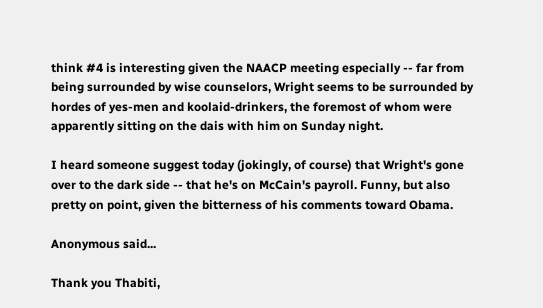think #4 is interesting given the NAACP meeting especially -- far from being surrounded by wise counselors, Wright seems to be surrounded by hordes of yes-men and koolaid-drinkers, the foremost of whom were apparently sitting on the dais with him on Sunday night.

I heard someone suggest today (jokingly, of course) that Wright's gone over to the dark side -- that he's on McCain's payroll. Funny, but also pretty on point, given the bitterness of his comments toward Obama.

Anonymous said...

Thank you Thabiti,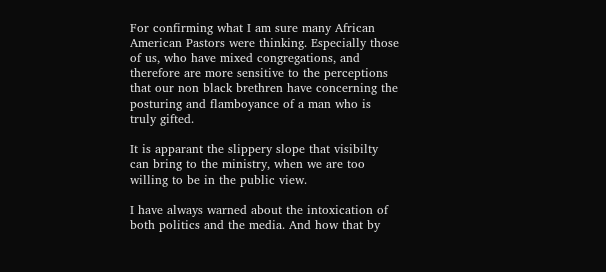For confirming what I am sure many African American Pastors were thinking. Especially those of us, who have mixed congregations, and therefore are more sensitive to the perceptions that our non black brethren have concerning the posturing and flamboyance of a man who is truly gifted.

It is apparant the slippery slope that visibilty can bring to the ministry, when we are too willing to be in the public view.

I have always warned about the intoxication of both politics and the media. And how that by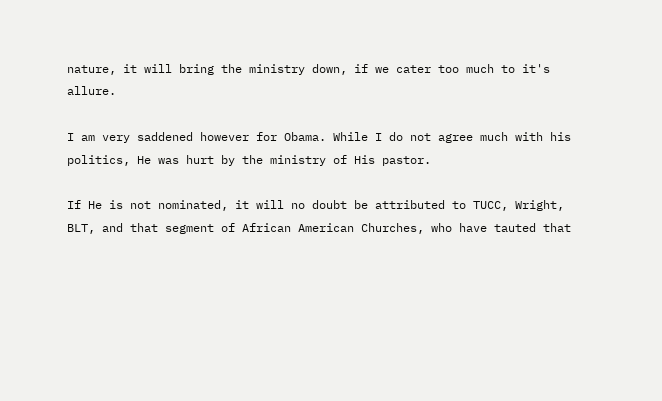nature, it will bring the ministry down, if we cater too much to it's allure.

I am very saddened however for Obama. While I do not agree much with his politics, He was hurt by the ministry of His pastor.

If He is not nominated, it will no doubt be attributed to TUCC, Wright, BLT, and that segment of African American Churches, who have tauted that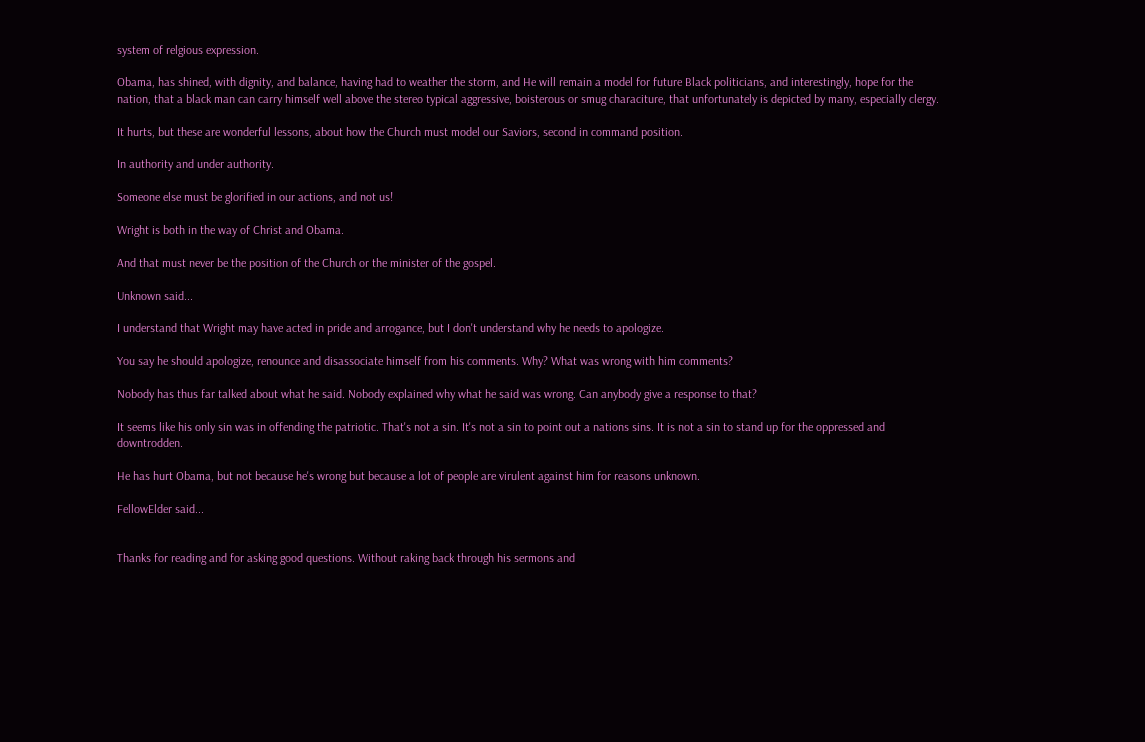system of relgious expression.

Obama, has shined, with dignity, and balance, having had to weather the storm, and He will remain a model for future Black politicians, and interestingly, hope for the nation, that a black man can carry himself well above the stereo typical aggressive, boisterous or smug characiture, that unfortunately is depicted by many, especially clergy.

It hurts, but these are wonderful lessons, about how the Church must model our Saviors, second in command position.

In authority and under authority.

Someone else must be glorified in our actions, and not us!

Wright is both in the way of Christ and Obama.

And that must never be the position of the Church or the minister of the gospel.

Unknown said...

I understand that Wright may have acted in pride and arrogance, but I don't understand why he needs to apologize.

You say he should apologize, renounce and disassociate himself from his comments. Why? What was wrong with him comments?

Nobody has thus far talked about what he said. Nobody explained why what he said was wrong. Can anybody give a response to that?

It seems like his only sin was in offending the patriotic. That's not a sin. It's not a sin to point out a nations sins. It is not a sin to stand up for the oppressed and downtrodden.

He has hurt Obama, but not because he's wrong but because a lot of people are virulent against him for reasons unknown.

FellowElder said...


Thanks for reading and for asking good questions. Without raking back through his sermons and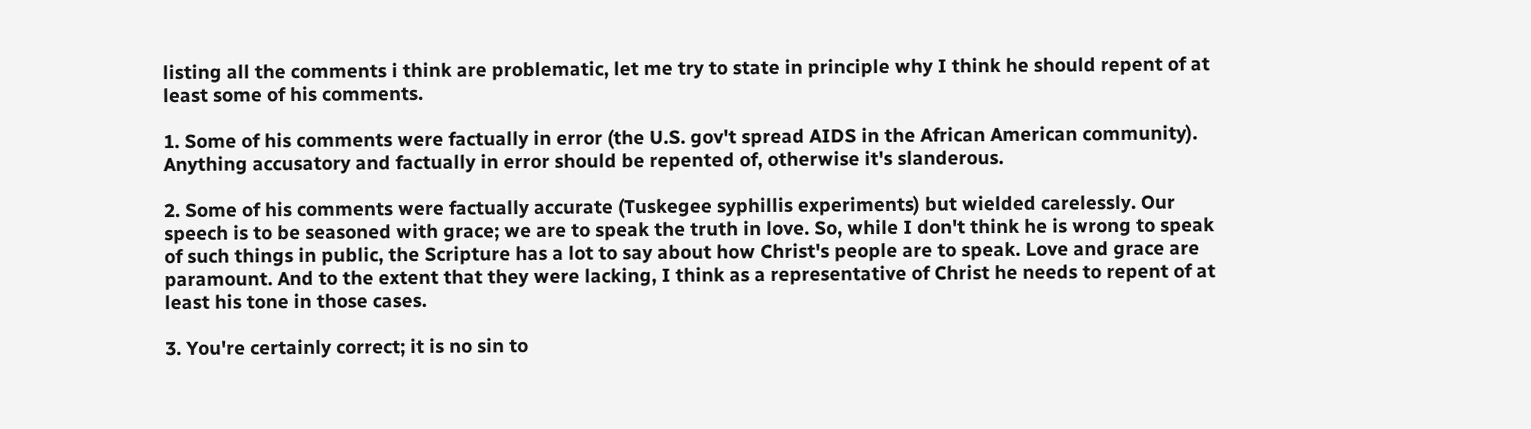listing all the comments i think are problematic, let me try to state in principle why I think he should repent of at least some of his comments.

1. Some of his comments were factually in error (the U.S. gov't spread AIDS in the African American community). Anything accusatory and factually in error should be repented of, otherwise it's slanderous.

2. Some of his comments were factually accurate (Tuskegee syphillis experiments) but wielded carelessly. Our speech is to be seasoned with grace; we are to speak the truth in love. So, while I don't think he is wrong to speak of such things in public, the Scripture has a lot to say about how Christ's people are to speak. Love and grace are paramount. And to the extent that they were lacking, I think as a representative of Christ he needs to repent of at least his tone in those cases.

3. You're certainly correct; it is no sin to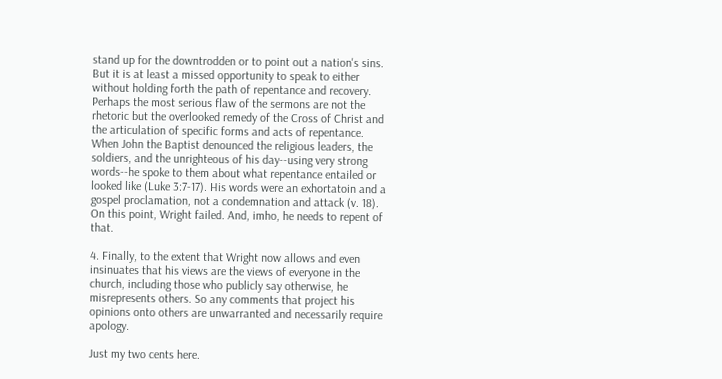stand up for the downtrodden or to point out a nation's sins. But it is at least a missed opportunity to speak to either without holding forth the path of repentance and recovery. Perhaps the most serious flaw of the sermons are not the rhetoric but the overlooked remedy of the Cross of Christ and the articulation of specific forms and acts of repentance. When John the Baptist denounced the religious leaders, the soldiers, and the unrighteous of his day--using very strong words--he spoke to them about what repentance entailed or looked like (Luke 3:7-17). His words were an exhortatoin and a gospel proclamation, not a condemnation and attack (v. 18). On this point, Wright failed. And, imho, he needs to repent of that.

4. Finally, to the extent that Wright now allows and even insinuates that his views are the views of everyone in the church, including those who publicly say otherwise, he misrepresents others. So any comments that project his opinions onto others are unwarranted and necessarily require apology.

Just my two cents here.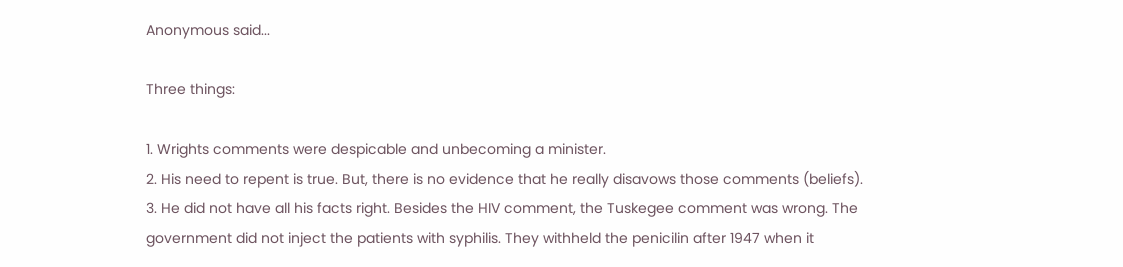Anonymous said...

Three things:

1. Wrights comments were despicable and unbecoming a minister.
2. His need to repent is true. But, there is no evidence that he really disavows those comments (beliefs).
3. He did not have all his facts right. Besides the HIV comment, the Tuskegee comment was wrong. The government did not inject the patients with syphilis. They withheld the penicilin after 1947 when it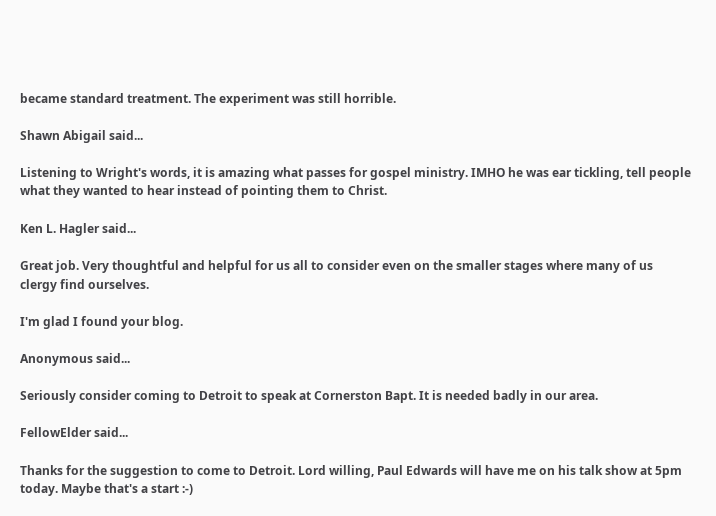became standard treatment. The experiment was still horrible.

Shawn Abigail said...

Listening to Wright's words, it is amazing what passes for gospel ministry. IMHO he was ear tickling, tell people what they wanted to hear instead of pointing them to Christ.

Ken L. Hagler said...

Great job. Very thoughtful and helpful for us all to consider even on the smaller stages where many of us clergy find ourselves.

I'm glad I found your blog.

Anonymous said...

Seriously consider coming to Detroit to speak at Cornerston Bapt. It is needed badly in our area.

FellowElder said...

Thanks for the suggestion to come to Detroit. Lord willing, Paul Edwards will have me on his talk show at 5pm today. Maybe that's a start :-)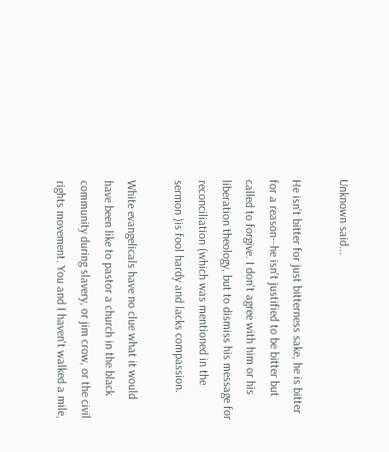Unknown said...

He isn't bitter for just bitterness sake, he is bitter for a reason--he isn't justified to be bitter but called to forgive. I don't agree with him or his liberation theology, but to dismiss his message for reconciliation (which was mentioned in the sermon )is fool hardy and lacks compassion.

White evangelicals have no clue what it would have been like to pastor a church in the black community during slavery, or jim crow, or the civil rights movement. You and I haven't walked a mile,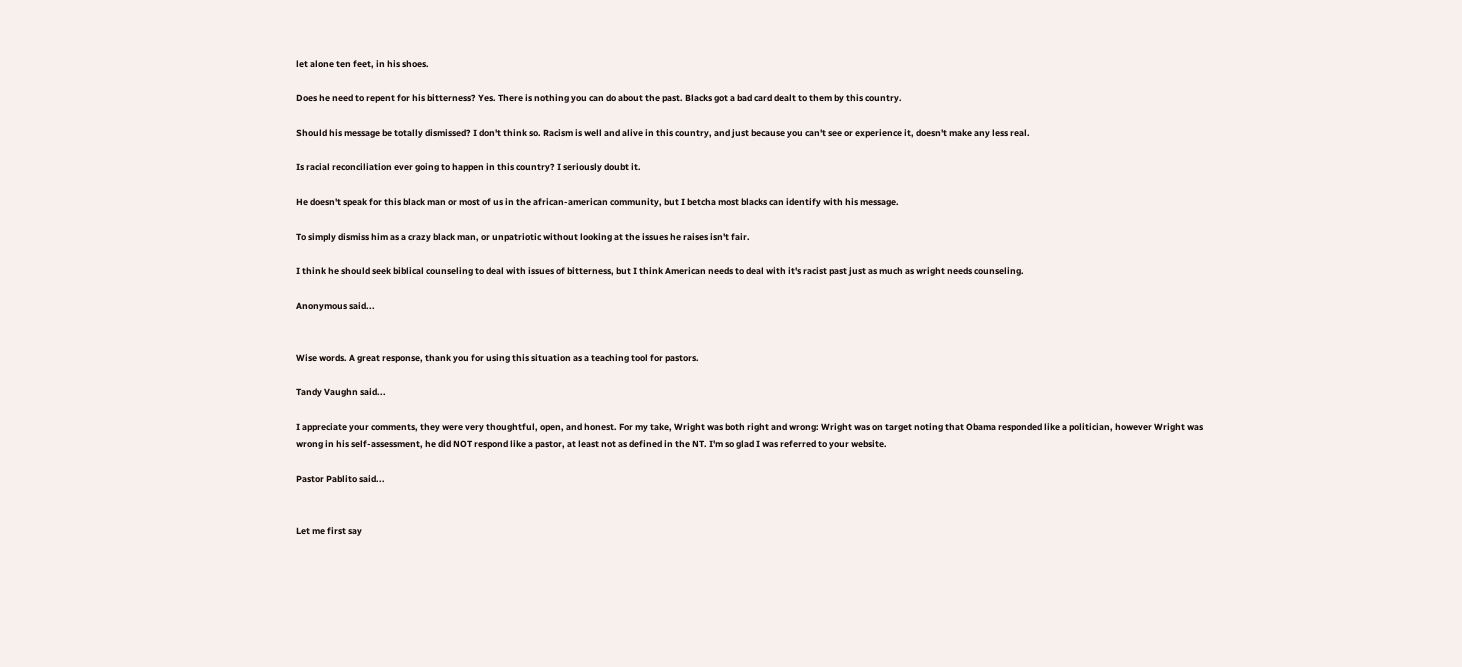let alone ten feet, in his shoes.

Does he need to repent for his bitterness? Yes. There is nothing you can do about the past. Blacks got a bad card dealt to them by this country.

Should his message be totally dismissed? I don't think so. Racism is well and alive in this country, and just because you can't see or experience it, doesn't make any less real.

Is racial reconciliation ever going to happen in this country? I seriously doubt it.

He doesn't speak for this black man or most of us in the african-american community, but I betcha most blacks can identify with his message.

To simply dismiss him as a crazy black man, or unpatriotic without looking at the issues he raises isn't fair.

I think he should seek biblical counseling to deal with issues of bitterness, but I think American needs to deal with it's racist past just as much as wright needs counseling.

Anonymous said...


Wise words. A great response, thank you for using this situation as a teaching tool for pastors.

Tandy Vaughn said...

I appreciate your comments, they were very thoughtful, open, and honest. For my take, Wright was both right and wrong: Wright was on target noting that Obama responded like a politician, however Wright was wrong in his self-assessment, he did NOT respond like a pastor, at least not as defined in the NT. I'm so glad I was referred to your website.

Pastor Pablito said...


Let me first say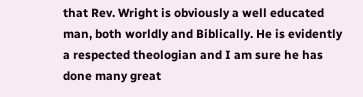that Rev. Wright is obviously a well educated man, both worldly and Biblically. He is evidently a respected theologian and I am sure he has done many great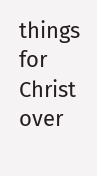things for Christ over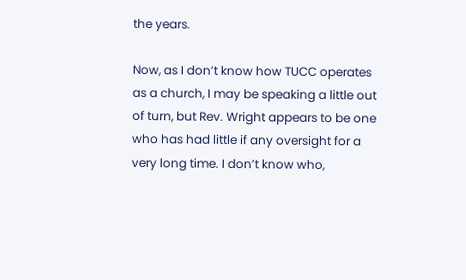the years.

Now, as I don’t know how TUCC operates as a church, I may be speaking a little out of turn, but Rev. Wright appears to be one who has had little if any oversight for a very long time. I don’t know who,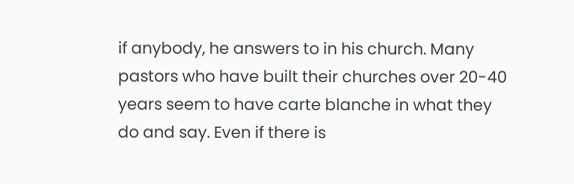if anybody, he answers to in his church. Many pastors who have built their churches over 20-40 years seem to have carte blanche in what they do and say. Even if there is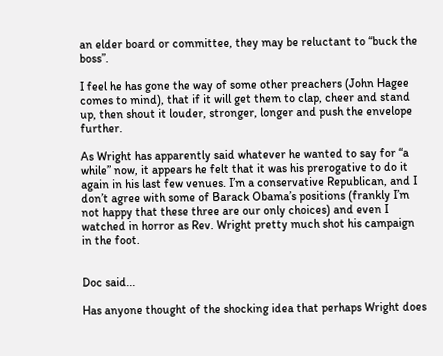an elder board or committee, they may be reluctant to “buck the boss”.

I feel he has gone the way of some other preachers (John Hagee comes to mind), that if it will get them to clap, cheer and stand up, then shout it louder, stronger, longer and push the envelope further.

As Wright has apparently said whatever he wanted to say for “a while” now, it appears he felt that it was his prerogative to do it again in his last few venues. I’m a conservative Republican, and I don’t agree with some of Barack Obama’s positions (frankly I’m not happy that these three are our only choices) and even I watched in horror as Rev. Wright pretty much shot his campaign in the foot.


Doc said...

Has anyone thought of the shocking idea that perhaps Wright does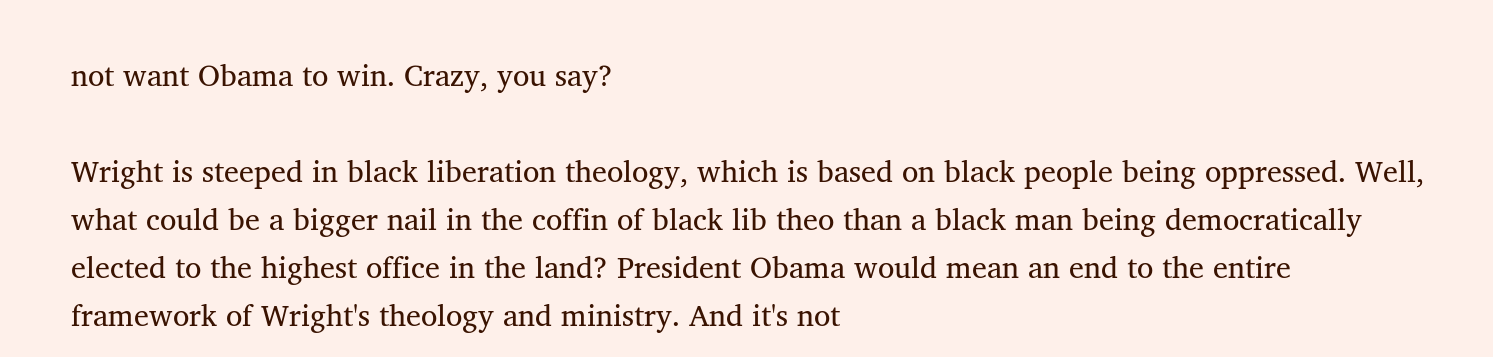not want Obama to win. Crazy, you say?

Wright is steeped in black liberation theology, which is based on black people being oppressed. Well, what could be a bigger nail in the coffin of black lib theo than a black man being democratically elected to the highest office in the land? President Obama would mean an end to the entire framework of Wright's theology and ministry. And it's not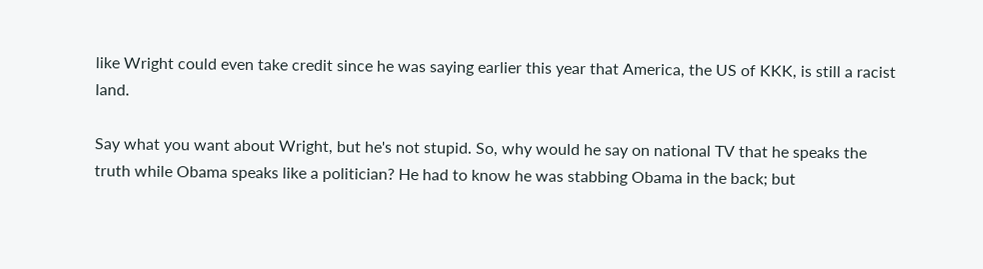like Wright could even take credit since he was saying earlier this year that America, the US of KKK, is still a racist land.

Say what you want about Wright, but he's not stupid. So, why would he say on national TV that he speaks the truth while Obama speaks like a politician? He had to know he was stabbing Obama in the back; but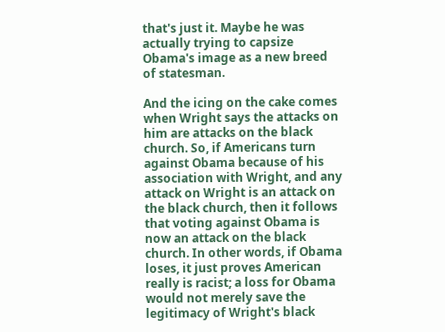that's just it. Maybe he was actually trying to capsize Obama's image as a new breed of statesman.

And the icing on the cake comes when Wright says the attacks on him are attacks on the black church. So, if Americans turn against Obama because of his association with Wright, and any attack on Wright is an attack on the black church, then it follows that voting against Obama is now an attack on the black church. In other words, if Obama loses, it just proves American really is racist; a loss for Obama would not merely save the legitimacy of Wright's black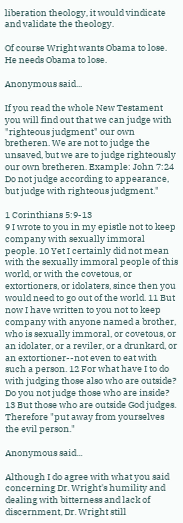liberation theology, it would vindicate and validate the theology.

Of course Wright wants Obama to lose. He needs Obama to lose.

Anonymous said...

If you read the whole New Testament you will find out that we can judge with "righteous judgment" our own bretheren. We are not to judge the unsaved, but we are to judge righteously our own bretheren. Example: John 7:24
Do not judge according to appearance, but judge with righteous judgment."

1 Corinthians 5:9-13
9 I wrote to you in my epistle not to keep company with sexually immoral people. 10 Yet I certainly did not mean with the sexually immoral people of this world, or with the covetous, or extortioners, or idolaters, since then you would need to go out of the world. 11 But now I have written to you not to keep company with anyone named a brother, who is sexually immoral, or covetous, or an idolater, or a reviler, or a drunkard, or an extortioner--not even to eat with such a person. 12 For what have I to do with judging those also who are outside? Do you not judge those who are inside? 13 But those who are outside God judges. Therefore "put away from yourselves the evil person."

Anonymous said...

Although I do agree with what you said concerning Dr. Wright's humility and dealing with bitterness and lack of discernment, Dr. Wright still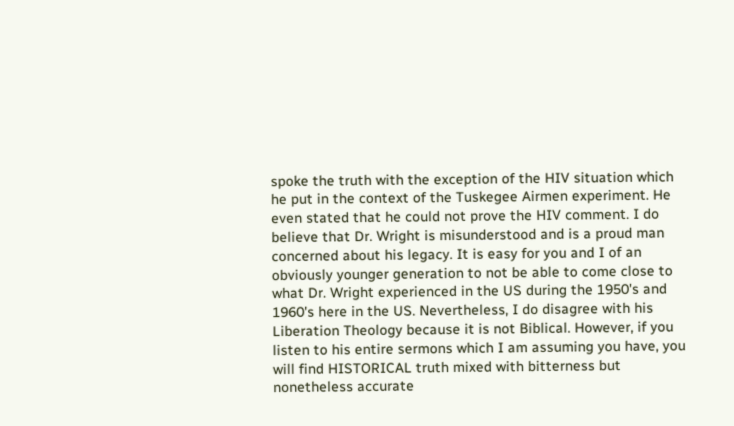spoke the truth with the exception of the HIV situation which he put in the context of the Tuskegee Airmen experiment. He even stated that he could not prove the HIV comment. I do believe that Dr. Wright is misunderstood and is a proud man concerned about his legacy. It is easy for you and I of an obviously younger generation to not be able to come close to what Dr. Wright experienced in the US during the 1950's and 1960's here in the US. Nevertheless, I do disagree with his Liberation Theology because it is not Biblical. However, if you listen to his entire sermons which I am assuming you have, you will find HISTORICAL truth mixed with bitterness but nonetheless accurate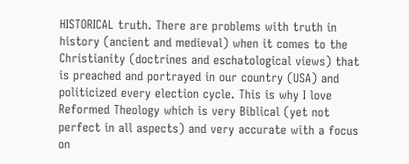HISTORICAL truth. There are problems with truth in history (ancient and medieval) when it comes to the Christianity (doctrines and eschatological views) that is preached and portrayed in our country (USA) and politicized every election cycle. This is why I love Reformed Theology which is very Biblical (yet not perfect in all aspects) and very accurate with a focus on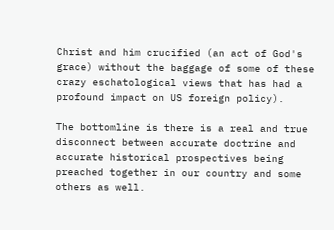Christ and him crucified (an act of God's grace) without the baggage of some of these crazy eschatological views that has had a profound impact on US foreign policy).

The bottomline is there is a real and true disconnect between accurate doctrine and accurate historical prospectives being preached together in our country and some others as well.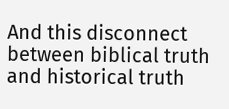And this disconnect between biblical truth and historical truth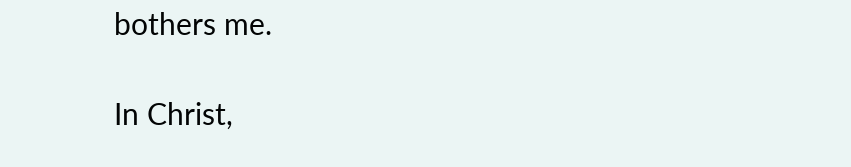bothers me.

In Christ,